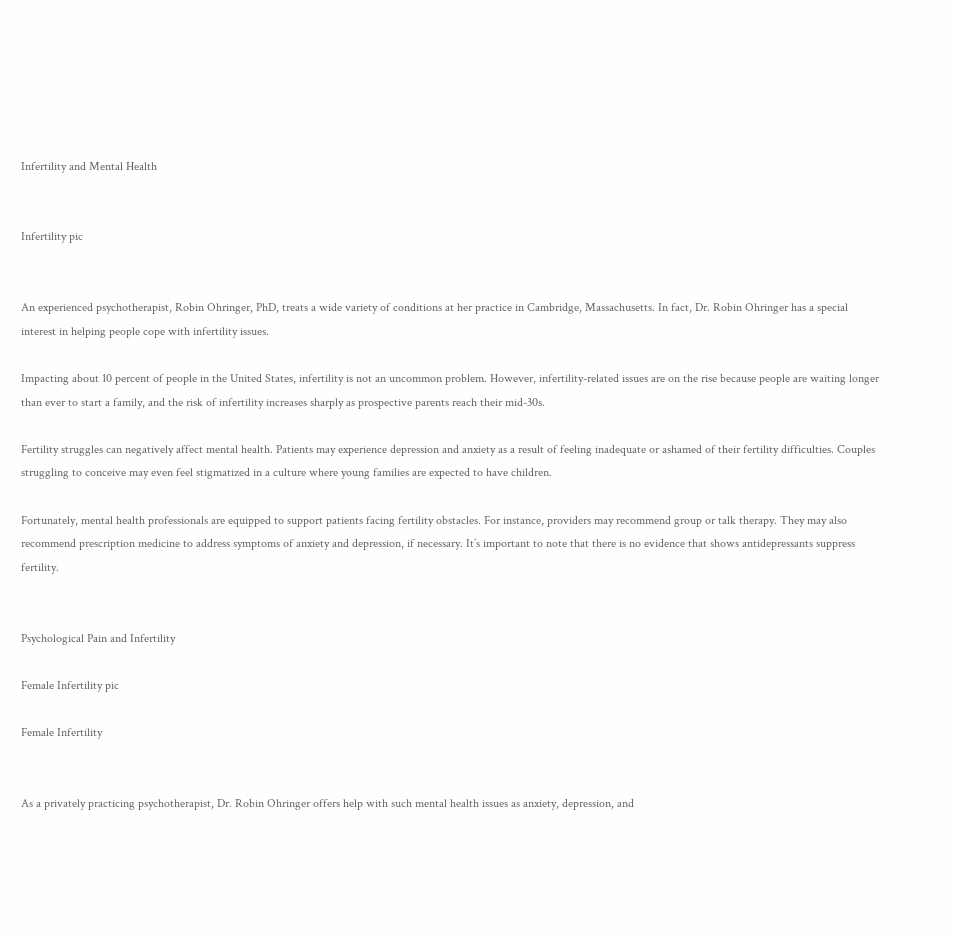Infertility and Mental Health


Infertility pic


An experienced psychotherapist, Robin Ohringer, PhD, treats a wide variety of conditions at her practice in Cambridge, Massachusetts. In fact, Dr. Robin Ohringer has a special interest in helping people cope with infertility issues.

Impacting about 10 percent of people in the United States, infertility is not an uncommon problem. However, infertility-related issues are on the rise because people are waiting longer than ever to start a family, and the risk of infertility increases sharply as prospective parents reach their mid-30s.

Fertility struggles can negatively affect mental health. Patients may experience depression and anxiety as a result of feeling inadequate or ashamed of their fertility difficulties. Couples struggling to conceive may even feel stigmatized in a culture where young families are expected to have children.

Fortunately, mental health professionals are equipped to support patients facing fertility obstacles. For instance, providers may recommend group or talk therapy. They may also recommend prescription medicine to address symptoms of anxiety and depression, if necessary. It’s important to note that there is no evidence that shows antidepressants suppress fertility.


Psychological Pain and Infertility

Female Infertility pic

Female Infertility


As a privately practicing psychotherapist, Dr. Robin Ohringer offers help with such mental health issues as anxiety, depression, and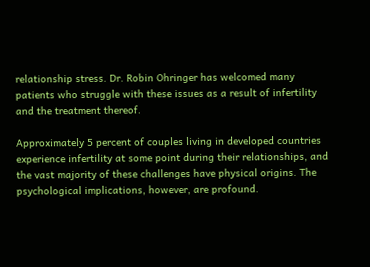relationship stress. Dr. Robin Ohringer has welcomed many patients who struggle with these issues as a result of infertility and the treatment thereof.

Approximately 5 percent of couples living in developed countries experience infertility at some point during their relationships, and the vast majority of these challenges have physical origins. The psychological implications, however, are profound.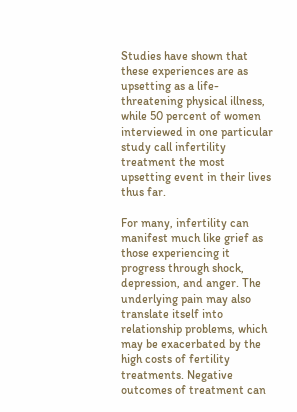Studies have shown that these experiences are as upsetting as a life-threatening physical illness, while 50 percent of women interviewed in one particular study call infertility treatment the most upsetting event in their lives thus far.

For many, infertility can manifest much like grief as those experiencing it progress through shock, depression, and anger. The underlying pain may also translate itself into relationship problems, which may be exacerbated by the high costs of fertility treatments. Negative outcomes of treatment can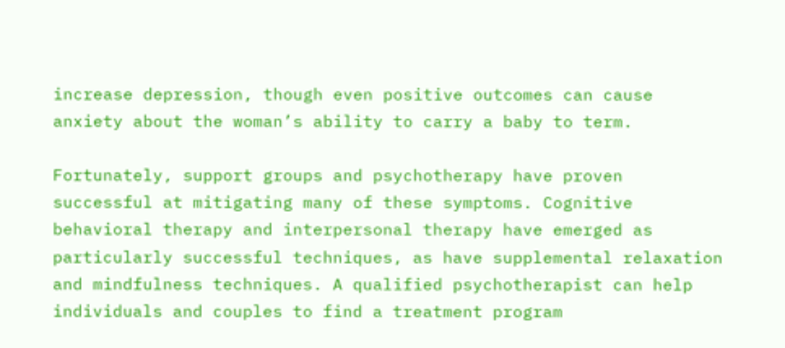increase depression, though even positive outcomes can cause anxiety about the woman’s ability to carry a baby to term.

Fortunately, support groups and psychotherapy have proven successful at mitigating many of these symptoms. Cognitive behavioral therapy and interpersonal therapy have emerged as particularly successful techniques, as have supplemental relaxation and mindfulness techniques. A qualified psychotherapist can help individuals and couples to find a treatment program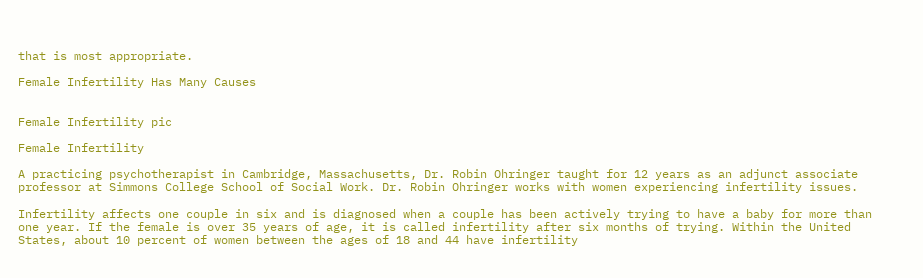that is most appropriate.

Female Infertility Has Many Causes


Female Infertility pic

Female Infertility

A practicing psychotherapist in Cambridge, Massachusetts, Dr. Robin Ohringer taught for 12 years as an adjunct associate professor at Simmons College School of Social Work. Dr. Robin Ohringer works with women experiencing infertility issues.

Infertility affects one couple in six and is diagnosed when a couple has been actively trying to have a baby for more than one year. If the female is over 35 years of age, it is called infertility after six months of trying. Within the United States, about 10 percent of women between the ages of 18 and 44 have infertility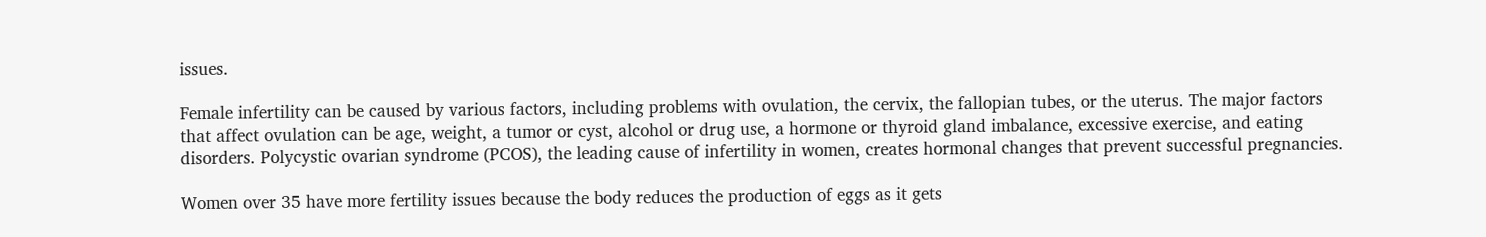issues.

Female infertility can be caused by various factors, including problems with ovulation, the cervix, the fallopian tubes, or the uterus. The major factors that affect ovulation can be age, weight, a tumor or cyst, alcohol or drug use, a hormone or thyroid gland imbalance, excessive exercise, and eating disorders. Polycystic ovarian syndrome (PCOS), the leading cause of infertility in women, creates hormonal changes that prevent successful pregnancies.

Women over 35 have more fertility issues because the body reduces the production of eggs as it gets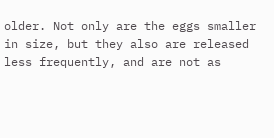older. Not only are the eggs smaller in size, but they also are released less frequently, and are not as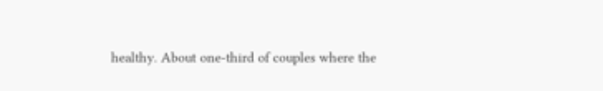healthy. About one-third of couples where the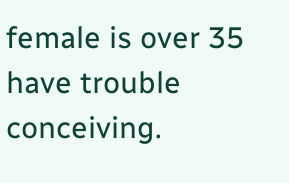female is over 35 have trouble conceiving.